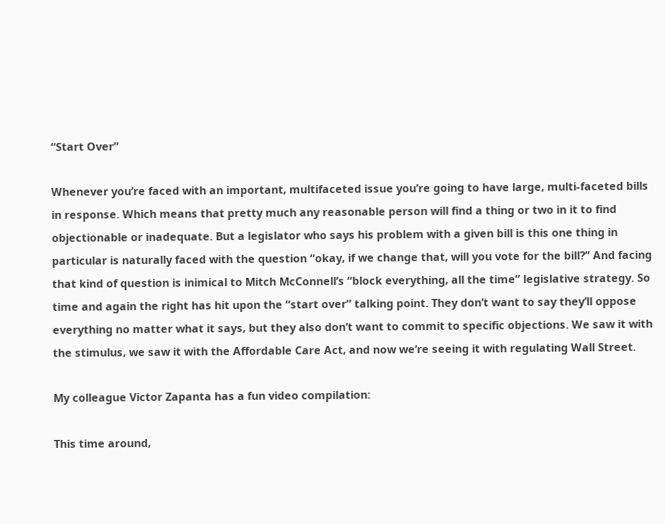“Start Over”

Whenever you’re faced with an important, multifaceted issue you’re going to have large, multi-faceted bills in response. Which means that pretty much any reasonable person will find a thing or two in it to find objectionable or inadequate. But a legislator who says his problem with a given bill is this one thing in particular is naturally faced with the question “okay, if we change that, will you vote for the bill?” And facing that kind of question is inimical to Mitch McConnell’s “block everything, all the time” legislative strategy. So time and again the right has hit upon the “start over” talking point. They don’t want to say they’ll oppose everything no matter what it says, but they also don’t want to commit to specific objections. We saw it with the stimulus, we saw it with the Affordable Care Act, and now we’re seeing it with regulating Wall Street.

My colleague Victor Zapanta has a fun video compilation:

This time around,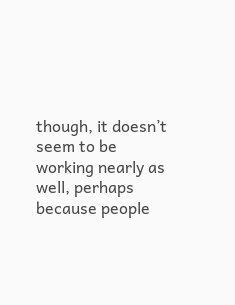though, it doesn’t seem to be working nearly as well, perhaps because people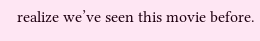realize we’ve seen this movie before.